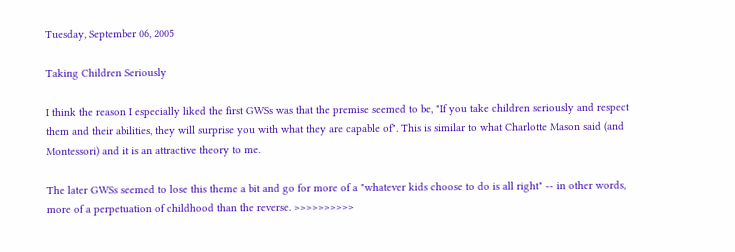Tuesday, September 06, 2005

Taking Children Seriously

I think the reason I especially liked the first GWSs was that the premise seemed to be, "If you take children seriously and respect them and their abilities, they will surprise you with what they are capable of". This is similar to what Charlotte Mason said (and Montessori) and it is an attractive theory to me.

The later GWSs seemed to lose this theme a bit and go for more of a "whatever kids choose to do is all right" -- in other words, more of a perpetuation of childhood than the reverse. >>>>>>>>>>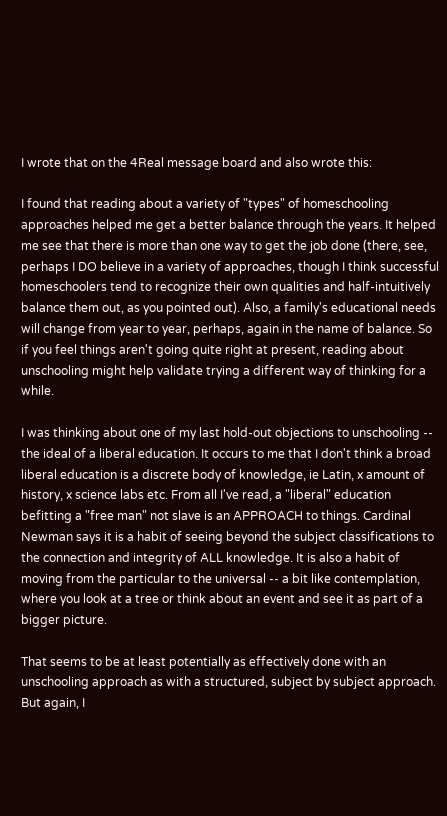I wrote that on the 4Real message board and also wrote this:

I found that reading about a variety of "types" of homeschooling approaches helped me get a better balance through the years. It helped me see that there is more than one way to get the job done (there, see, perhaps I DO believe in a variety of approaches, though I think successful homeschoolers tend to recognize their own qualities and half-intuitively balance them out, as you pointed out). Also, a family's educational needs will change from year to year, perhaps, again in the name of balance. So if you feel things aren't going quite right at present, reading about unschooling might help validate trying a different way of thinking for a while.

I was thinking about one of my last hold-out objections to unschooling -- the ideal of a liberal education. It occurs to me that I don't think a broad liberal education is a discrete body of knowledge, ie Latin, x amount of history, x science labs etc. From all I've read, a "liberal" education befitting a "free man" not slave is an APPROACH to things. Cardinal Newman says it is a habit of seeing beyond the subject classifications to the connection and integrity of ALL knowledge. It is also a habit of moving from the particular to the universal -- a bit like contemplation, where you look at a tree or think about an event and see it as part of a bigger picture.

That seems to be at least potentially as effectively done with an unschooling approach as with a structured, subject by subject approach. But again, I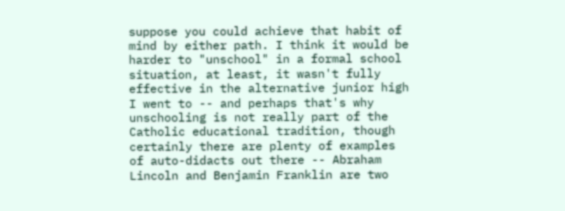suppose you could achieve that habit of mind by either path. I think it would be harder to "unschool" in a formal school situation, at least, it wasn't fully effective in the alternative junior high I went to -- and perhaps that's why unschooling is not really part of the Catholic educational tradition, though certainly there are plenty of examples of auto-didacts out there -- Abraham Lincoln and Benjamin Franklin are two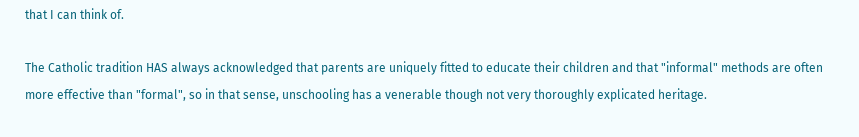that I can think of.

The Catholic tradition HAS always acknowledged that parents are uniquely fitted to educate their children and that "informal" methods are often more effective than "formal", so in that sense, unschooling has a venerable though not very thoroughly explicated heritage.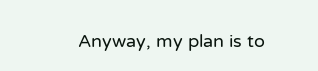Anyway, my plan is to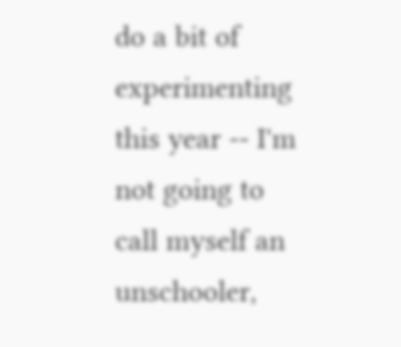do a bit of experimenting this year -- I'm not going to call myself an unschooler,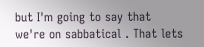but I'm going to say that we're on sabbatical . That lets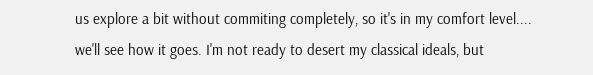us explore a bit without commiting completely, so it's in my comfort level.... we'll see how it goes. I'm not ready to desert my classical ideals, but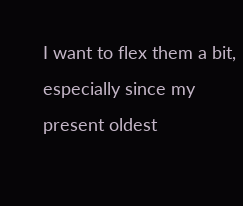I want to flex them a bit, especially since my present oldest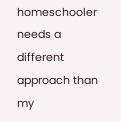homeschooler needs a different approach than my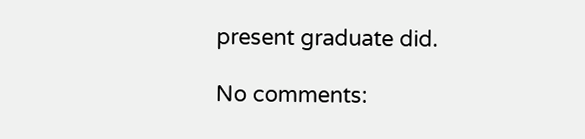present graduate did.

No comments: